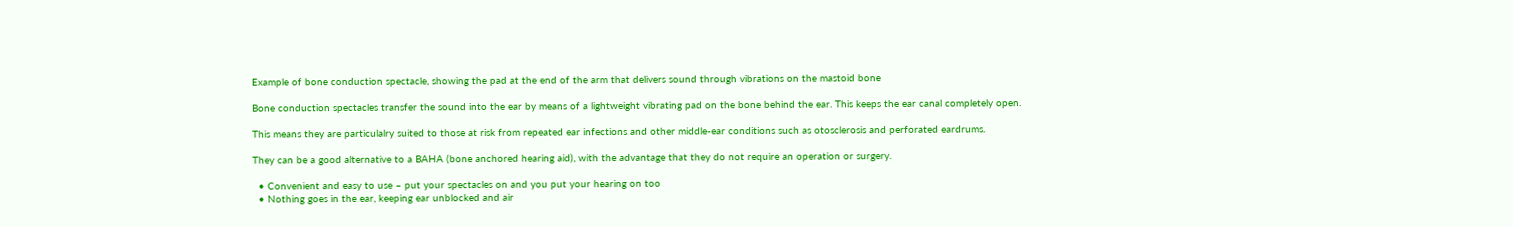Example of bone conduction spectacle, showing the pad at the end of the arm that delivers sound through vibrations on the mastoid bone

Bone conduction spectacles transfer the sound into the ear by means of a lightweight vibrating pad on the bone behind the ear. This keeps the ear canal completely open.

This means they are particulalry suited to those at risk from repeated ear infections and other middle-ear conditions such as otosclerosis and perforated eardrums.

They can be a good alternative to a BAHA (bone anchored hearing aid), with the advantage that they do not require an operation or surgery.

  • Convenient and easy to use – put your spectacles on and you put your hearing on too
  • Nothing goes in the ear, keeping ear unblocked and air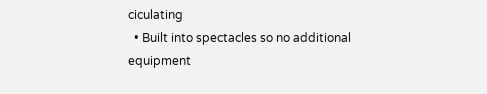ciculating
  • Built into spectacles so no additional equipment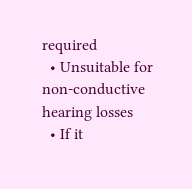required
  • Unsuitable for non-conductive hearing losses
  • If it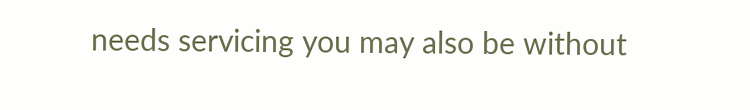needs servicing you may also be without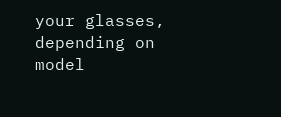your glasses, depending on model